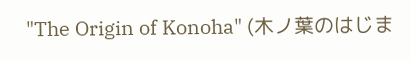"The Origin of Konoha" (木ノ葉のはじま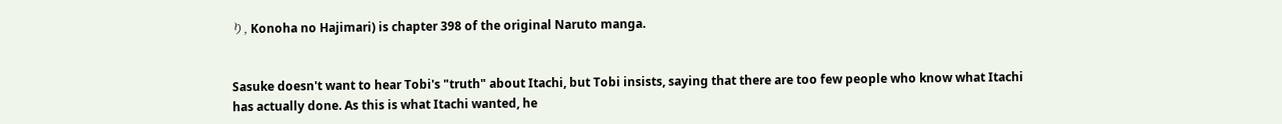り, Konoha no Hajimari) is chapter 398 of the original Naruto manga.


Sasuke doesn't want to hear Tobi's "truth" about Itachi, but Tobi insists, saying that there are too few people who know what Itachi has actually done. As this is what Itachi wanted, he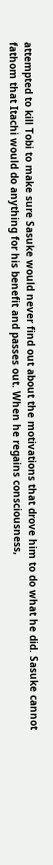attempted to kill Tobi to make sure Sasuke would never find out about the motivations that drove him to do what he did. Sasuke cannot fathom that Itachi would do anything for his benefit and passes out. When he regains consciousness,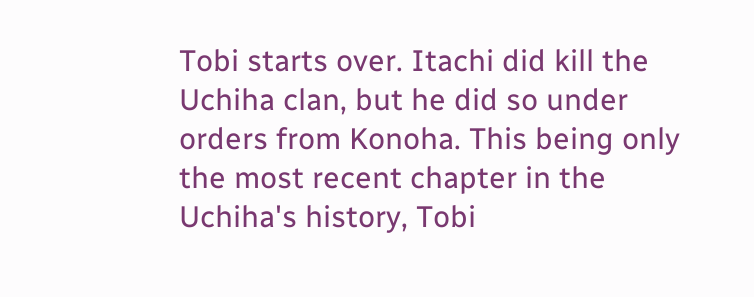Tobi starts over. Itachi did kill the Uchiha clan, but he did so under orders from Konoha. This being only the most recent chapter in the Uchiha's history, Tobi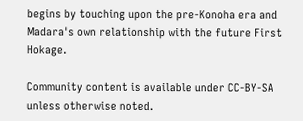begins by touching upon the pre-Konoha era and Madara's own relationship with the future First Hokage.

Community content is available under CC-BY-SA unless otherwise noted.